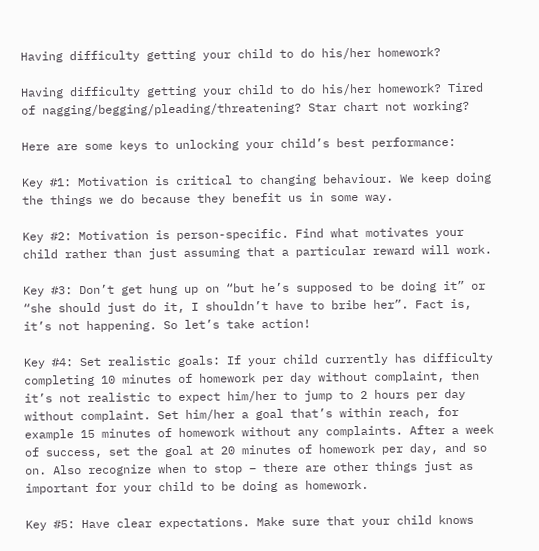Having difficulty getting your child to do his/her homework?

Having difficulty getting your child to do his/her homework? Tired of nagging/begging/pleading/threatening? Star chart not working?

Here are some keys to unlocking your child’s best performance:

Key #1: Motivation is critical to changing behaviour. We keep doing the things we do because they benefit us in some way.

Key #2: Motivation is person-specific. Find what motivates your child rather than just assuming that a particular reward will work.

Key #3: Don’t get hung up on “but he’s supposed to be doing it” or “she should just do it, I shouldn’t have to bribe her”. Fact is, it’s not happening. So let’s take action!

Key #4: Set realistic goals: If your child currently has difficulty completing 10 minutes of homework per day without complaint, then it’s not realistic to expect him/her to jump to 2 hours per day without complaint. Set him/her a goal that’s within reach, for example 15 minutes of homework without any complaints. After a week of success, set the goal at 20 minutes of homework per day, and so on. Also recognize when to stop – there are other things just as important for your child to be doing as homework.

Key #5: Have clear expectations. Make sure that your child knows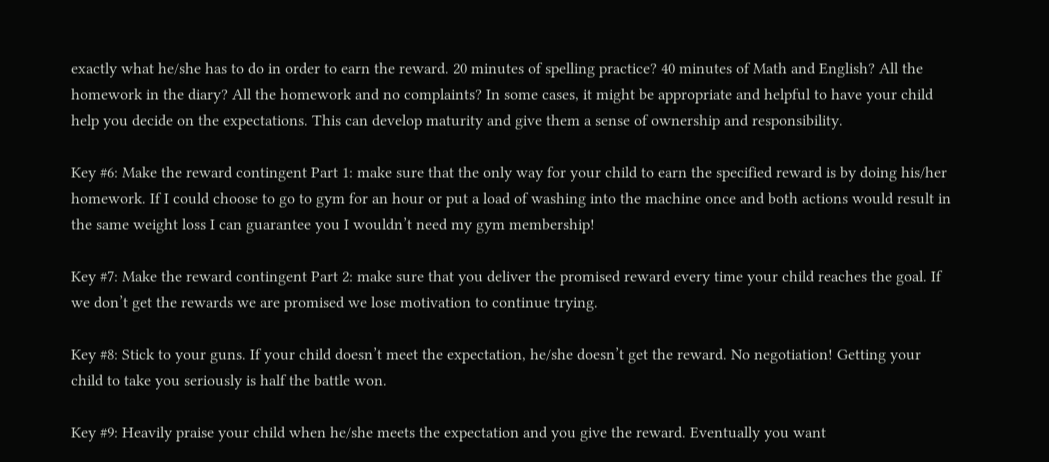exactly what he/she has to do in order to earn the reward. 20 minutes of spelling practice? 40 minutes of Math and English? All the homework in the diary? All the homework and no complaints? In some cases, it might be appropriate and helpful to have your child help you decide on the expectations. This can develop maturity and give them a sense of ownership and responsibility.

Key #6: Make the reward contingent Part 1: make sure that the only way for your child to earn the specified reward is by doing his/her homework. If I could choose to go to gym for an hour or put a load of washing into the machine once and both actions would result in the same weight loss I can guarantee you I wouldn’t need my gym membership!

Key #7: Make the reward contingent Part 2: make sure that you deliver the promised reward every time your child reaches the goal. If we don’t get the rewards we are promised we lose motivation to continue trying.

Key #8: Stick to your guns. If your child doesn’t meet the expectation, he/she doesn’t get the reward. No negotiation! Getting your child to take you seriously is half the battle won.

Key #9: Heavily praise your child when he/she meets the expectation and you give the reward. Eventually you want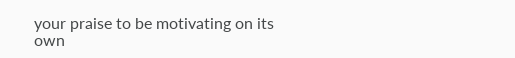your praise to be motivating on its own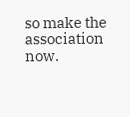so make the association now.